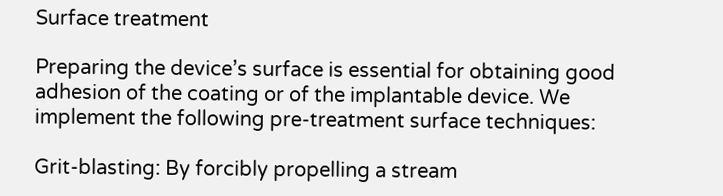Surface treatment

Preparing the device’s surface is essential for obtaining good adhesion of the coating or of the implantable device. We implement the following pre-treatment surface techniques:

Grit-blasting: By forcibly propelling a stream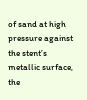of sand at high pressure against the stent’s metallic surface, the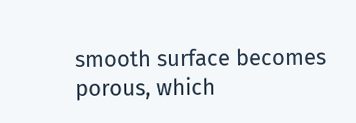smooth surface becomes porous, which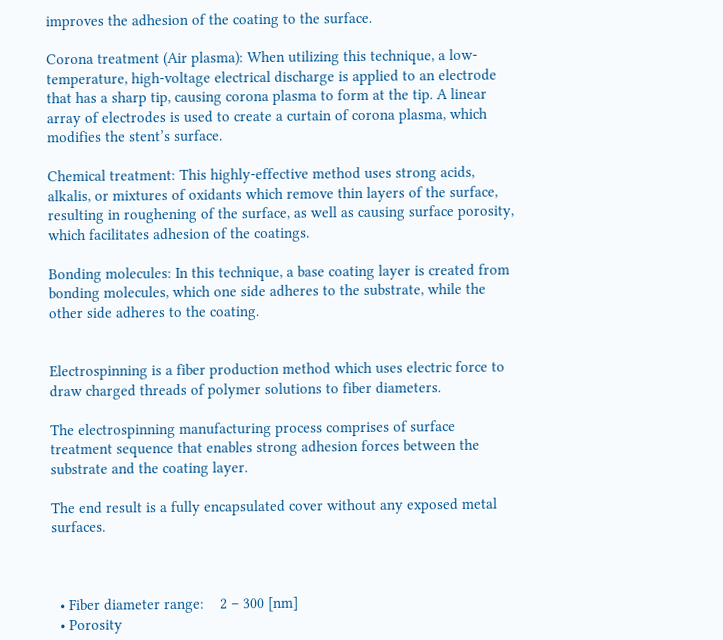improves the adhesion of the coating to the surface.

Corona treatment (Air plasma): When utilizing this technique, a low-temperature, high-voltage electrical discharge is applied to an electrode that has a sharp tip, causing corona plasma to form at the tip. A linear array of electrodes is used to create a curtain of corona plasma, which modifies the stent’s surface.

Chemical treatment: This highly-effective method uses strong acids, alkalis, or mixtures of oxidants which remove thin layers of the surface, resulting in roughening of the surface, as well as causing surface porosity, which facilitates adhesion of the coatings.

Bonding molecules: In this technique, a base coating layer is created from bonding molecules, which one side adheres to the substrate, while the other side adheres to the coating.


Electrospinning is a fiber production method which uses electric force to draw charged threads of polymer solutions to fiber diameters.

The electrospinning manufacturing process comprises of surface treatment sequence that enables strong adhesion forces between the substrate and the coating layer.

The end result is a fully encapsulated cover without any exposed metal surfaces.



  • Fiber diameter range:    2 – 300 [nm]
  • Porosity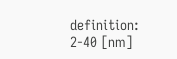definition:         2-40 [nm]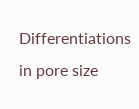Differentiations in pore size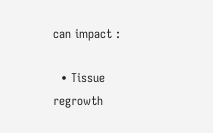can impact :

  • Tissue regrowth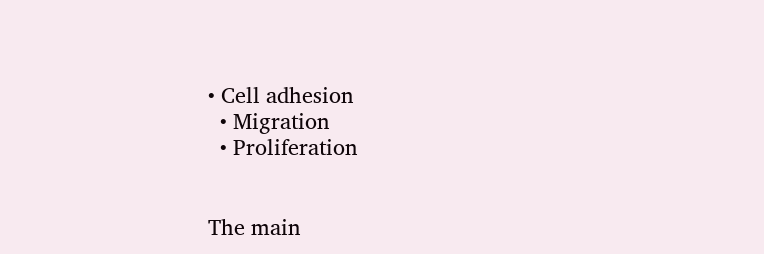• Cell adhesion
  • Migration
  • Proliferation


The main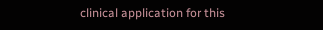clinical application for this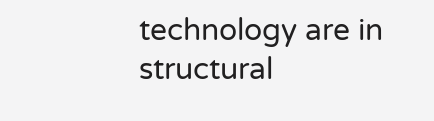technology are in structural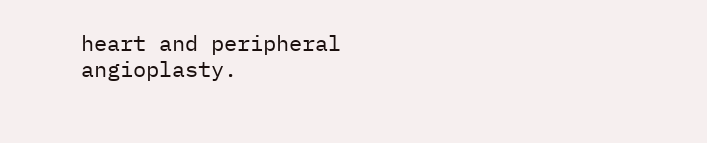heart and peripheral angioplasty.